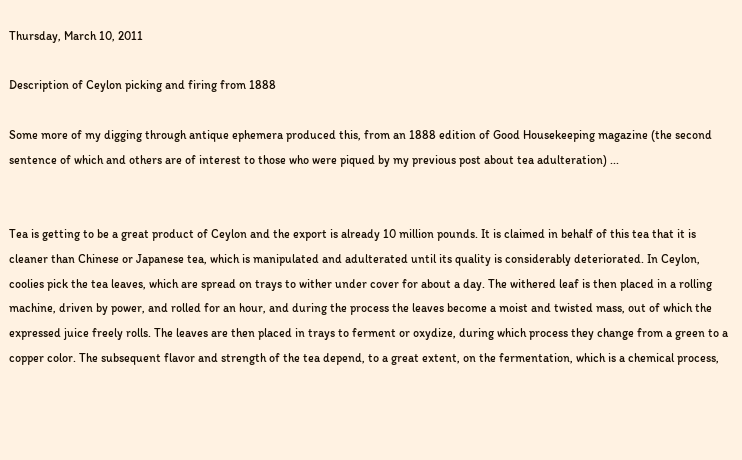Thursday, March 10, 2011

Description of Ceylon picking and firing from 1888

Some more of my digging through antique ephemera produced this, from an 1888 edition of Good Housekeeping magazine (the second sentence of which and others are of interest to those who were piqued by my previous post about tea adulteration) ...


Tea is getting to be a great product of Ceylon and the export is already 10 million pounds. It is claimed in behalf of this tea that it is cleaner than Chinese or Japanese tea, which is manipulated and adulterated until its quality is considerably deteriorated. In Ceylon, coolies pick the tea leaves, which are spread on trays to wither under cover for about a day. The withered leaf is then placed in a rolling machine, driven by power, and rolled for an hour, and during the process the leaves become a moist and twisted mass, out of which the expressed juice freely rolls. The leaves are then placed in trays to ferment or oxydize, during which process they change from a green to a copper color. The subsequent flavor and strength of the tea depend, to a great extent, on the fermentation, which is a chemical process,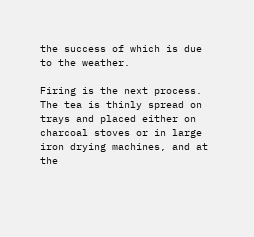the success of which is due to the weather.

Firing is the next process. The tea is thinly spread on trays and placed either on charcoal stoves or in large iron drying machines, and at the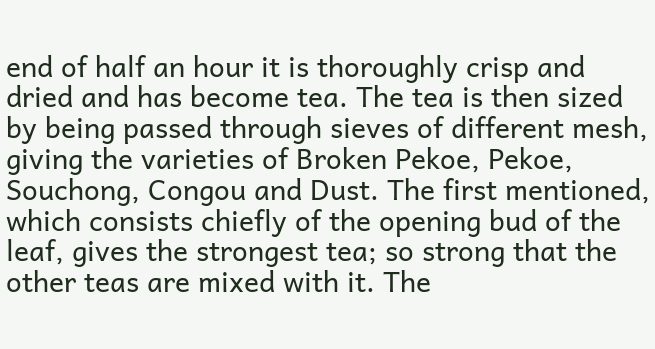end of half an hour it is thoroughly crisp and dried and has become tea. The tea is then sized by being passed through sieves of different mesh, giving the varieties of Broken Pekoe, Pekoe, Souchong, Congou and Dust. The first mentioned, which consists chiefly of the opening bud of the leaf, gives the strongest tea; so strong that the other teas are mixed with it. The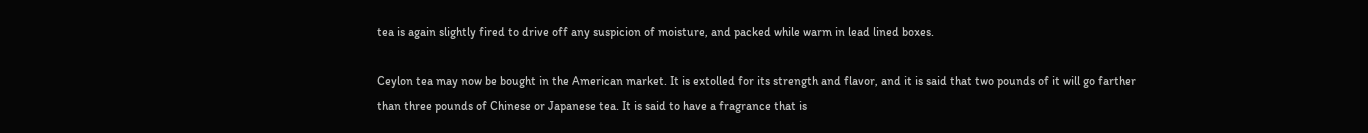tea is again slightly fired to drive off any suspicion of moisture, and packed while warm in lead lined boxes.

Ceylon tea may now be bought in the American market. It is extolled for its strength and flavor, and it is said that two pounds of it will go farther than three pounds of Chinese or Japanese tea. It is said to have a fragrance that is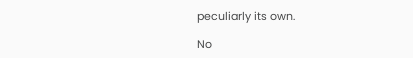peculiarly its own.

No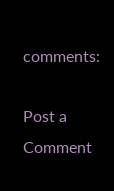comments:

Post a Comment